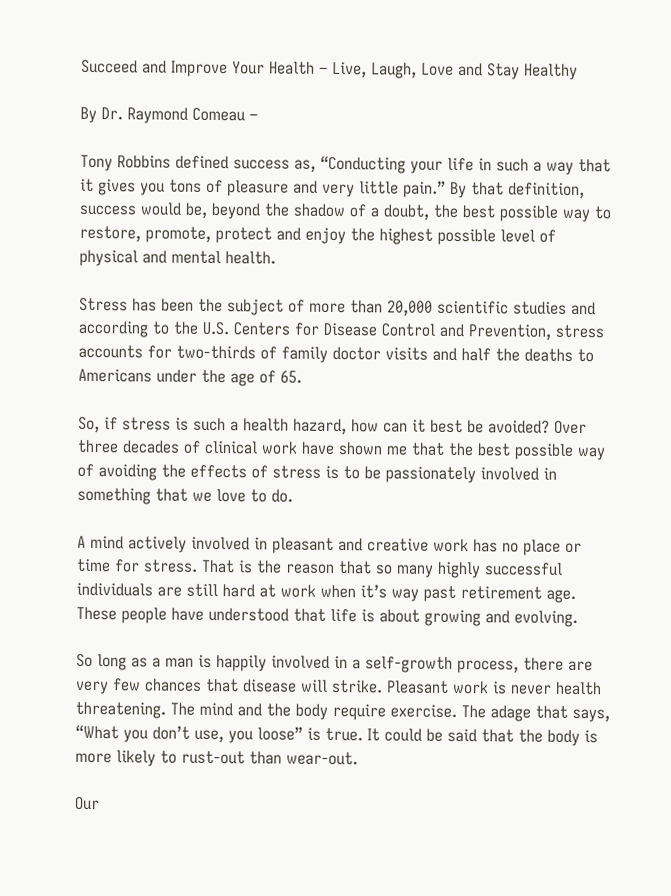Succeed and Improve Your Health – Live, Laugh, Love and Stay Healthy

By Dr. Raymond Comeau –

Tony Robbins defined success as, “Conducting your life in such a way that it gives you tons of pleasure and very little pain.” By that definition, success would be, beyond the shadow of a doubt, the best possible way to restore, promote, protect and enjoy the highest possible level of physical and mental health.

Stress has been the subject of more than 20,000 scientific studies and according to the U.S. Centers for Disease Control and Prevention, stress accounts for two-thirds of family doctor visits and half the deaths to Americans under the age of 65.

So, if stress is such a health hazard, how can it best be avoided? Over three decades of clinical work have shown me that the best possible way of avoiding the effects of stress is to be passionately involved in something that we love to do.

A mind actively involved in pleasant and creative work has no place or time for stress. That is the reason that so many highly successful individuals are still hard at work when it’s way past retirement age. These people have understood that life is about growing and evolving.

So long as a man is happily involved in a self-growth process, there are very few chances that disease will strike. Pleasant work is never health threatening. The mind and the body require exercise. The adage that says, “What you don’t use, you loose” is true. It could be said that the body is more likely to rust-out than wear-out.

Our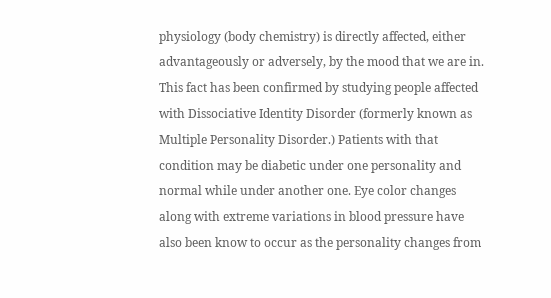physiology (body chemistry) is directly affected, either advantageously or adversely, by the mood that we are in. This fact has been confirmed by studying people affected with Dissociative Identity Disorder (formerly known as Multiple Personality Disorder.) Patients with that condition may be diabetic under one personality and normal while under another one. Eye color changes along with extreme variations in blood pressure have also been know to occur as the personality changes from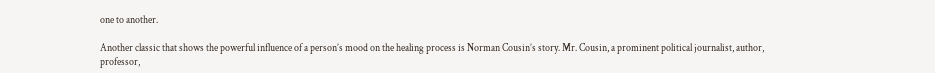one to another.

Another classic that shows the powerful influence of a person’s mood on the healing process is Norman Cousin’s story. Mr. Cousin, a prominent political journalist, author, professor,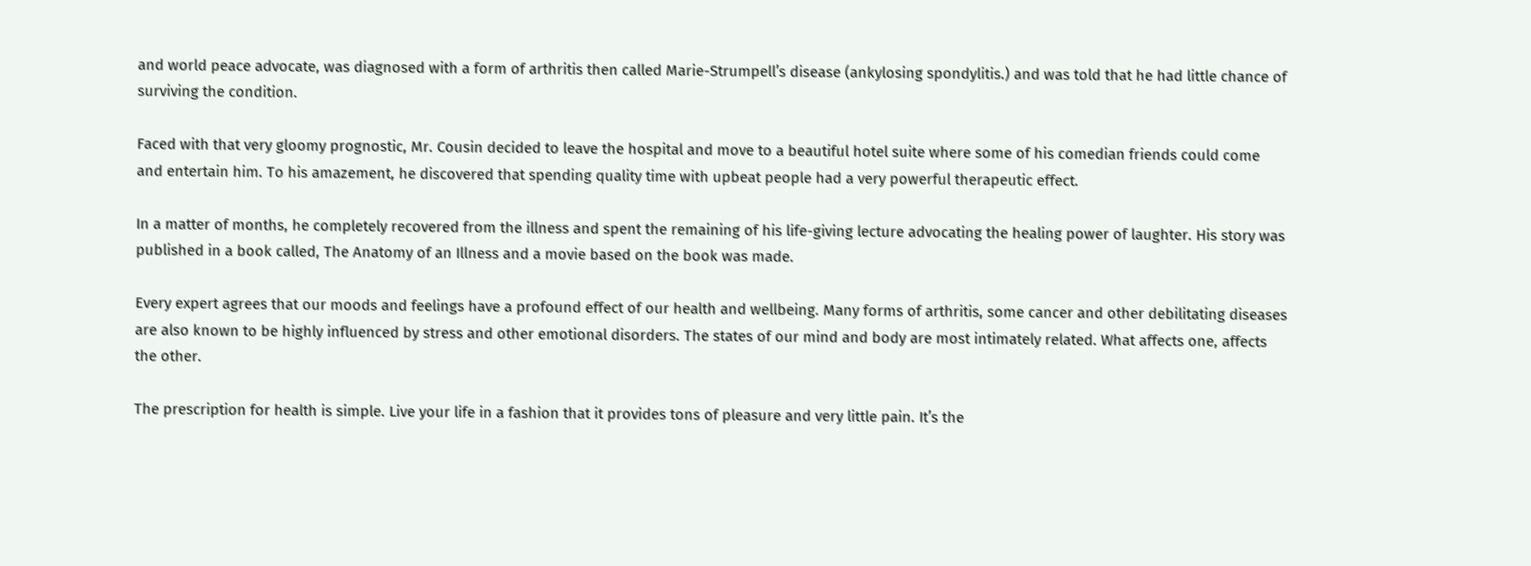and world peace advocate, was diagnosed with a form of arthritis then called Marie-Strumpell’s disease (ankylosing spondylitis.) and was told that he had little chance of surviving the condition.

Faced with that very gloomy prognostic, Mr. Cousin decided to leave the hospital and move to a beautiful hotel suite where some of his comedian friends could come and entertain him. To his amazement, he discovered that spending quality time with upbeat people had a very powerful therapeutic effect.

In a matter of months, he completely recovered from the illness and spent the remaining of his life-giving lecture advocating the healing power of laughter. His story was published in a book called, The Anatomy of an Illness and a movie based on the book was made.

Every expert agrees that our moods and feelings have a profound effect of our health and wellbeing. Many forms of arthritis, some cancer and other debilitating diseases are also known to be highly influenced by stress and other emotional disorders. The states of our mind and body are most intimately related. What affects one, affects the other.

The prescription for health is simple. Live your life in a fashion that it provides tons of pleasure and very little pain. It’s the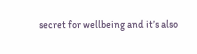secret for wellbeing and it’s also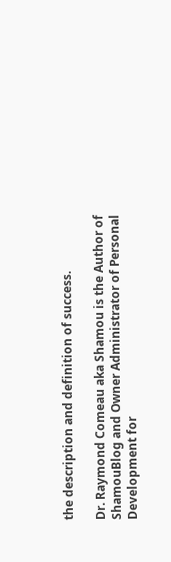the description and definition of success.

Dr. Raymond Comeau aka Shamou is the Author of ShamouBlog and Owner Administrator of Personal Development for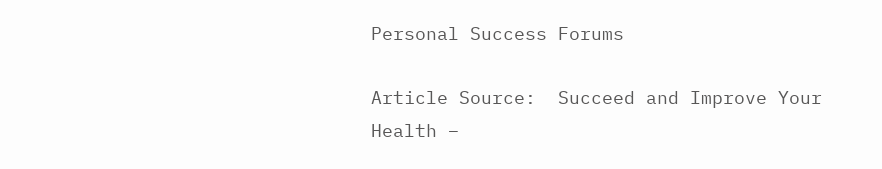Personal Success Forums

Article Source:  Succeed and Improve Your Health –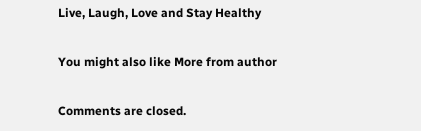Live, Laugh, Love and Stay Healthy

You might also like More from author

Comments are closed.